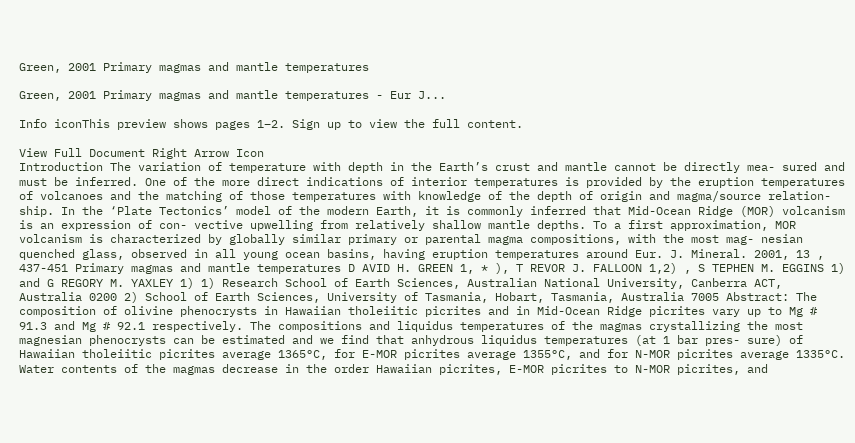Green, 2001 Primary magmas and mantle temperatures

Green, 2001 Primary magmas and mantle temperatures - Eur J...

Info iconThis preview shows pages 1–2. Sign up to view the full content.

View Full Document Right Arrow Icon
Introduction The variation of temperature with depth in the Earth’s crust and mantle cannot be directly mea- sured and must be inferred. One of the more direct indications of interior temperatures is provided by the eruption temperatures of volcanoes and the matching of those temperatures with knowledge of the depth of origin and magma/source relation- ship. In the ‘Plate Tectonics’ model of the modern Earth, it is commonly inferred that Mid-Ocean Ridge (MOR) volcanism is an expression of con- vective upwelling from relatively shallow mantle depths. To a first approximation, MOR volcanism is characterized by globally similar primary or parental magma compositions, with the most mag- nesian quenched glass, observed in all young ocean basins, having eruption temperatures around Eur. J. Mineral. 2001, 13 , 437-451 Primary magmas and mantle temperatures D AVID H. GREEN 1, * ), T REVOR J. FALLOON 1,2) , S TEPHEN M. EGGINS 1) and G REGORY M. YAXLEY 1) 1) Research School of Earth Sciences, Australian National University, Canberra ACT, Australia 0200 2) School of Earth Sciences, University of Tasmania, Hobart, Tasmania, Australia 7005 Abstract: The composition of olivine phenocrysts in Hawaiian tholeiitic picrites and in Mid-Ocean Ridge picrites vary up to Mg # 91.3 and Mg # 92.1 respectively. The compositions and liquidus temperatures of the magmas crystallizing the most magnesian phenocrysts can be estimated and we find that anhydrous liquidus temperatures (at 1 bar pres- sure) of Hawaiian tholeiitic picrites average 1365°C, for E-MOR picrites average 1355°C, and for N-MOR picrites average 1335°C. Water contents of the magmas decrease in the order Hawaiian picrites, E-MOR picrites to N-MOR picrites, and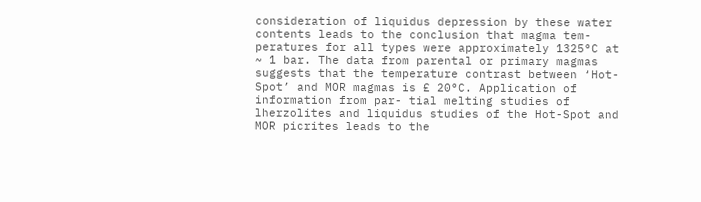consideration of liquidus depression by these water contents leads to the conclusion that magma tem- peratures for all types were approximately 1325°C at ~ 1 bar. The data from parental or primary magmas suggests that the temperature contrast between ‘Hot-Spot’ and MOR magmas is £ 20°C. Application of information from par- tial melting studies of lherzolites and liquidus studies of the Hot-Spot and MOR picrites leads to the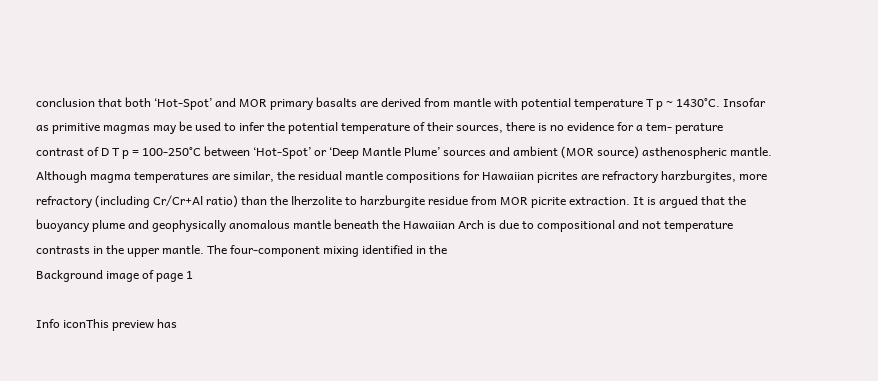conclusion that both ‘Hot-Spot’ and MOR primary basalts are derived from mantle with potential temperature T p ~ 1430°C. Insofar as primitive magmas may be used to infer the potential temperature of their sources, there is no evidence for a tem- perature contrast of D T p = 100-250°C between ‘Hot-Spot’ or ‘Deep Mantle Plume’ sources and ambient (MOR source) asthenospheric mantle. Although magma temperatures are similar, the residual mantle compositions for Hawaiian picrites are refractory harzburgites, more refractory (including Cr/Cr+Al ratio) than the lherzolite to harzburgite residue from MOR picrite extraction. It is argued that the buoyancy plume and geophysically anomalous mantle beneath the Hawaiian Arch is due to compositional and not temperature contrasts in the upper mantle. The four-component mixing identified in the
Background image of page 1

Info iconThis preview has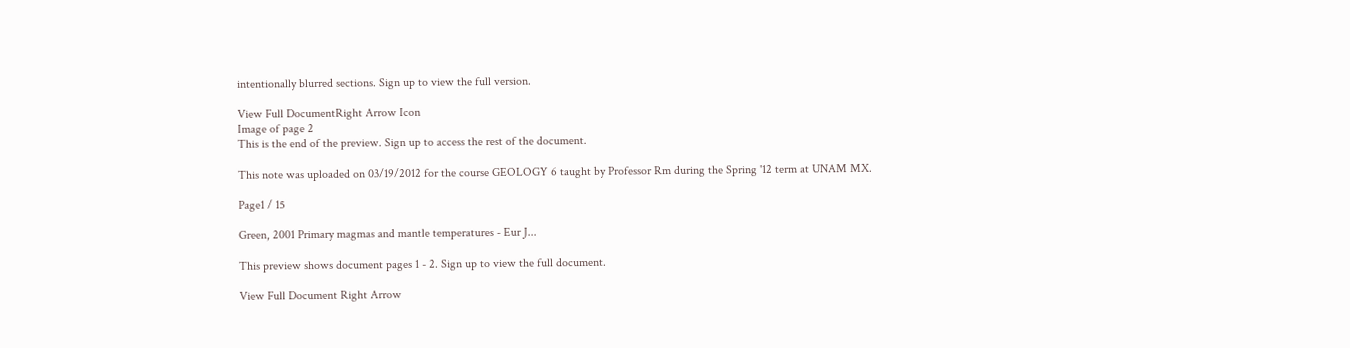intentionally blurred sections. Sign up to view the full version.

View Full DocumentRight Arrow Icon
Image of page 2
This is the end of the preview. Sign up to access the rest of the document.

This note was uploaded on 03/19/2012 for the course GEOLOGY 6 taught by Professor Rm during the Spring '12 term at UNAM MX.

Page1 / 15

Green, 2001 Primary magmas and mantle temperatures - Eur J...

This preview shows document pages 1 - 2. Sign up to view the full document.

View Full Document Right Arrow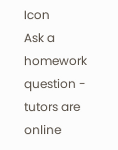Icon
Ask a homework question - tutors are online